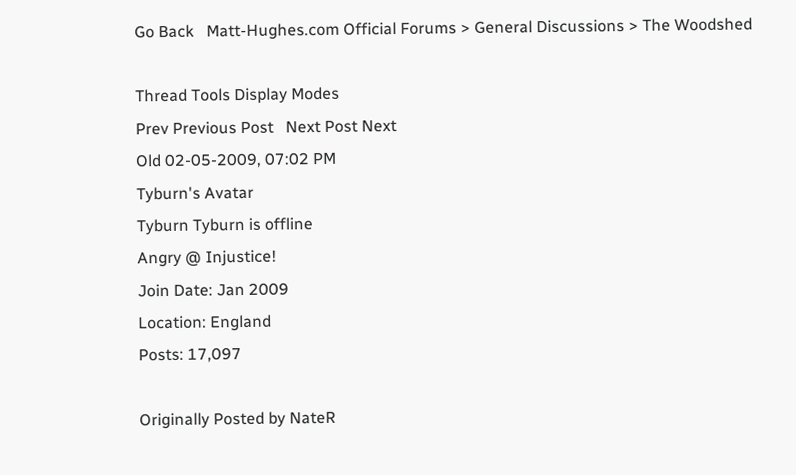Go Back   Matt-Hughes.com Official Forums > General Discussions > The Woodshed

Thread Tools Display Modes
Prev Previous Post   Next Post Next
Old 02-05-2009, 07:02 PM
Tyburn's Avatar
Tyburn Tyburn is offline
Angry @ Injustice!
Join Date: Jan 2009
Location: England
Posts: 17,097

Originally Posted by NateR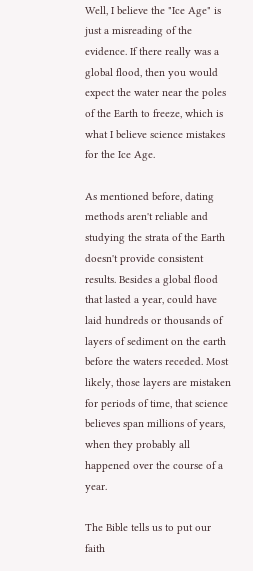Well, I believe the "Ice Age" is just a misreading of the evidence. If there really was a global flood, then you would expect the water near the poles of the Earth to freeze, which is what I believe science mistakes for the Ice Age.

As mentioned before, dating methods aren't reliable and studying the strata of the Earth doesn't provide consistent results. Besides a global flood that lasted a year, could have laid hundreds or thousands of layers of sediment on the earth before the waters receded. Most likely, those layers are mistaken for periods of time, that science believes span millions of years, when they probably all happened over the course of a year.

The Bible tells us to put our faith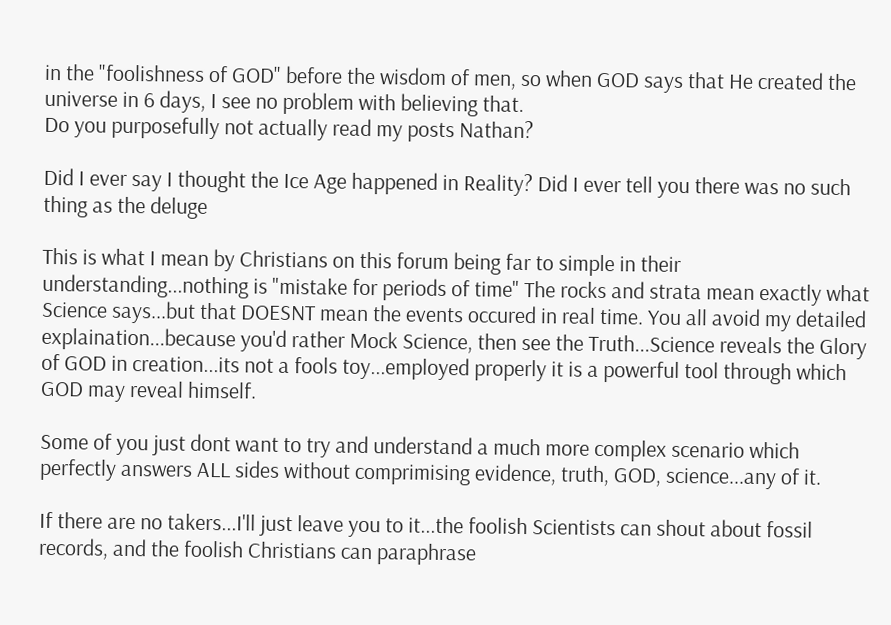in the "foolishness of GOD" before the wisdom of men, so when GOD says that He created the universe in 6 days, I see no problem with believing that.
Do you purposefully not actually read my posts Nathan?

Did I ever say I thought the Ice Age happened in Reality? Did I ever tell you there was no such thing as the deluge

This is what I mean by Christians on this forum being far to simple in their understanding...nothing is "mistake for periods of time" The rocks and strata mean exactly what Science says...but that DOESNT mean the events occured in real time. You all avoid my detailed explaination...because you'd rather Mock Science, then see the Truth...Science reveals the Glory of GOD in creation...its not a fools toy...employed properly it is a powerful tool through which GOD may reveal himself.

Some of you just dont want to try and understand a much more complex scenario which perfectly answers ALL sides without comprimising evidence, truth, GOD, science...any of it.

If there are no takers...I'll just leave you to it...the foolish Scientists can shout about fossil records, and the foolish Christians can paraphrase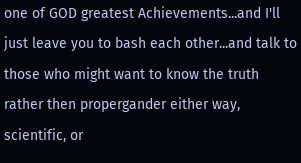one of GOD greatest Achievements...and I'll just leave you to bash each other...and talk to those who might want to know the truth rather then propergander either way, scientific, or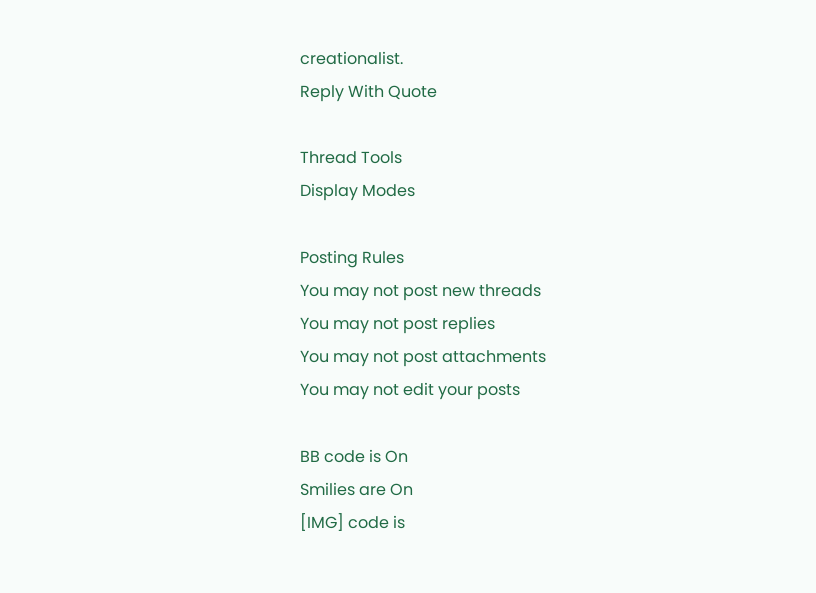creationalist.
Reply With Quote

Thread Tools
Display Modes

Posting Rules
You may not post new threads
You may not post replies
You may not post attachments
You may not edit your posts

BB code is On
Smilies are On
[IMG] code is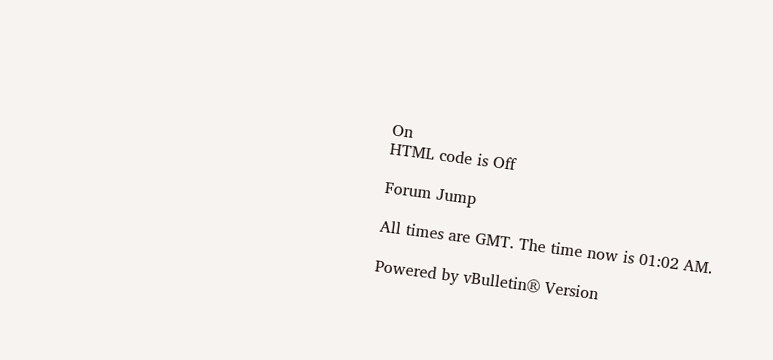On
HTML code is Off

Forum Jump

All times are GMT. The time now is 01:02 AM.

Powered by vBulletin® Version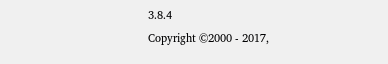3.8.4
Copyright ©2000 - 2017,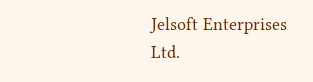Jelsoft Enterprises Ltd.